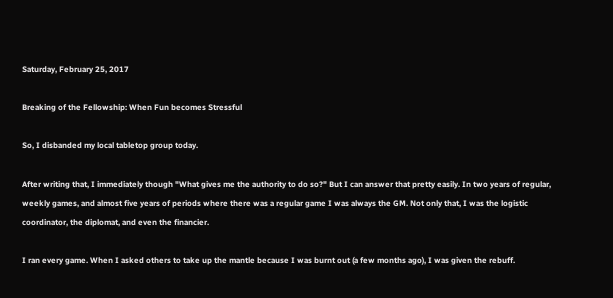Saturday, February 25, 2017

Breaking of the Fellowship: When Fun becomes Stressful

So, I disbanded my local tabletop group today.

After writing that, I immediately though "What gives me the authority to do so?" But I can answer that pretty easily. In two years of regular, weekly games, and almost five years of periods where there was a regular game I was always the GM. Not only that, I was the logistic coordinator, the diplomat, and even the financier.

I ran every game. When I asked others to take up the mantle because I was burnt out (a few months ago), I was given the rebuff.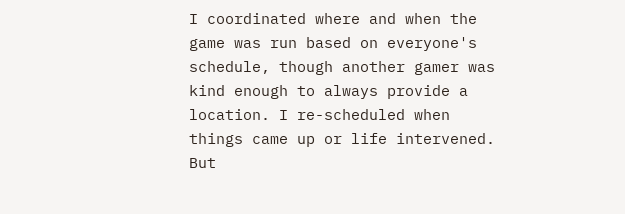I coordinated where and when the game was run based on everyone's schedule, though another gamer was kind enough to always provide a location. I re-scheduled when things came up or life intervened. But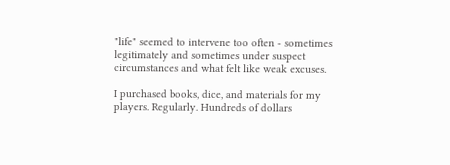"life" seemed to intervene too often - sometimes legitimately and sometimes under suspect circumstances and what felt like weak excuses.

I purchased books, dice, and materials for my players. Regularly. Hundreds of dollars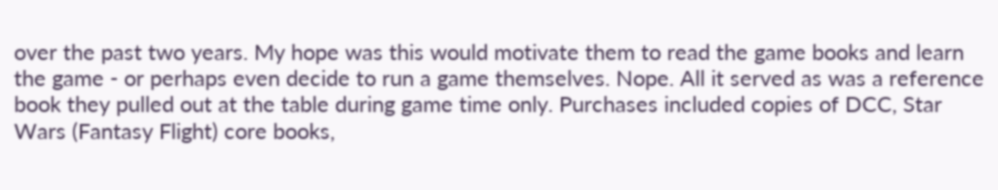over the past two years. My hope was this would motivate them to read the game books and learn the game - or perhaps even decide to run a game themselves. Nope. All it served as was a reference book they pulled out at the table during game time only. Purchases included copies of DCC, Star Wars (Fantasy Flight) core books,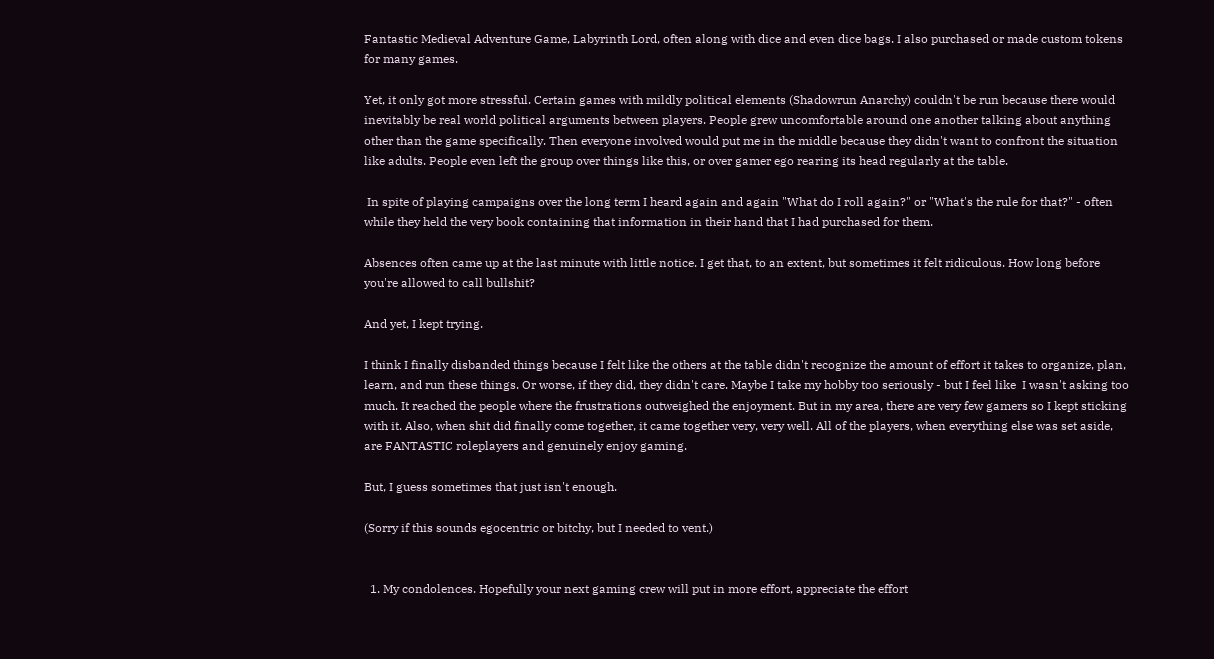Fantastic Medieval Adventure Game, Labyrinth Lord, often along with dice and even dice bags. I also purchased or made custom tokens for many games.

Yet, it only got more stressful. Certain games with mildly political elements (Shadowrun Anarchy) couldn't be run because there would inevitably be real world political arguments between players. People grew uncomfortable around one another talking about anything other than the game specifically. Then everyone involved would put me in the middle because they didn't want to confront the situation like adults. People even left the group over things like this, or over gamer ego rearing its head regularly at the table.

 In spite of playing campaigns over the long term I heard again and again "What do I roll again?" or "What's the rule for that?" - often while they held the very book containing that information in their hand that I had purchased for them.

Absences often came up at the last minute with little notice. I get that, to an extent, but sometimes it felt ridiculous. How long before you're allowed to call bullshit?

And yet, I kept trying.

I think I finally disbanded things because I felt like the others at the table didn't recognize the amount of effort it takes to organize, plan, learn, and run these things. Or worse, if they did, they didn't care. Maybe I take my hobby too seriously - but I feel like  I wasn't asking too much. It reached the people where the frustrations outweighed the enjoyment. But in my area, there are very few gamers so I kept sticking with it. Also, when shit did finally come together, it came together very, very well. All of the players, when everything else was set aside, are FANTASTIC roleplayers and genuinely enjoy gaming.

But, I guess sometimes that just isn't enough.

(Sorry if this sounds egocentric or bitchy, but I needed to vent.)


  1. My condolences. Hopefully your next gaming crew will put in more effort, appreciate the effort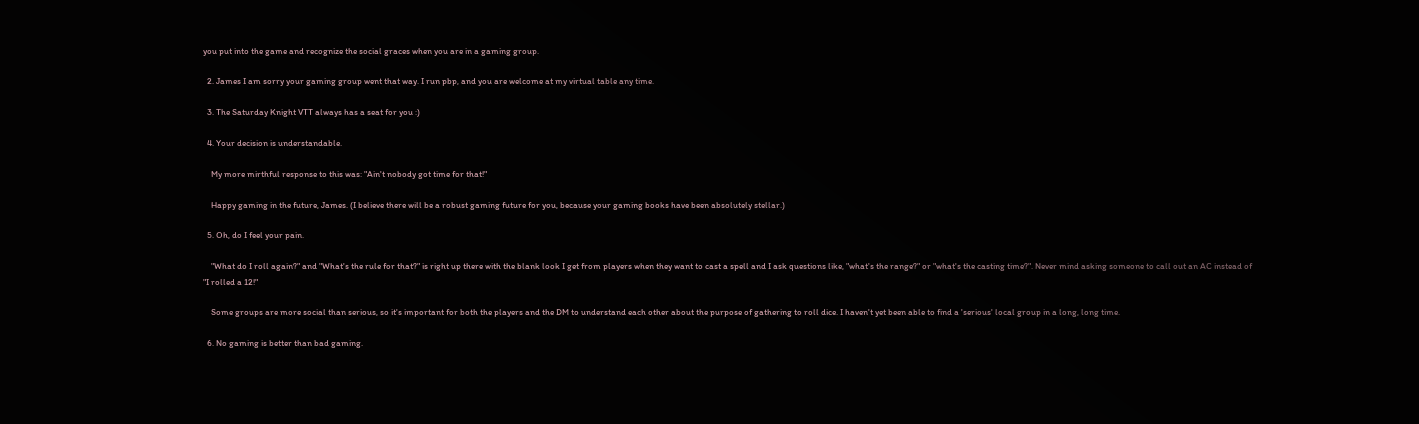you put into the game and recognize the social graces when you are in a gaming group.

  2. James I am sorry your gaming group went that way. I run pbp, and you are welcome at my virtual table any time.

  3. The Saturday Knight VTT always has a seat for you :)

  4. Your decision is understandable.

    My more mirthful response to this was: "Ain't nobody got time for that!"

    Happy gaming in the future, James. (I believe there will be a robust gaming future for you, because your gaming books have been absolutely stellar.)

  5. Oh, do I feel your pain.

    "What do I roll again?" and "What's the rule for that?" is right up there with the blank look I get from players when they want to cast a spell and I ask questions like, "what's the range?" or "what's the casting time?". Never mind asking someone to call out an AC instead of "I rolled a 12!"

    Some groups are more social than serious, so it's important for both the players and the DM to understand each other about the purpose of gathering to roll dice. I haven't yet been able to find a 'serious' local group in a long, long time.

  6. No gaming is better than bad gaming.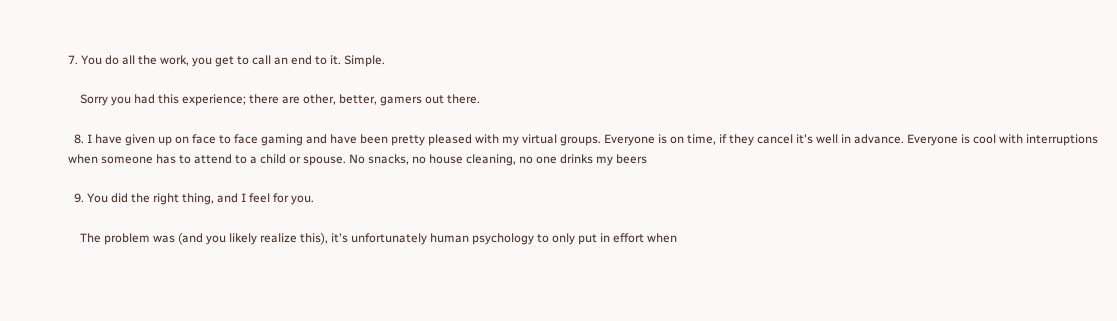7. You do all the work, you get to call an end to it. Simple.

    Sorry you had this experience; there are other, better, gamers out there.

  8. I have given up on face to face gaming and have been pretty pleased with my virtual groups. Everyone is on time, if they cancel it's well in advance. Everyone is cool with interruptions when someone has to attend to a child or spouse. No snacks, no house cleaning, no one drinks my beers

  9. You did the right thing, and I feel for you.

    The problem was (and you likely realize this), it's unfortunately human psychology to only put in effort when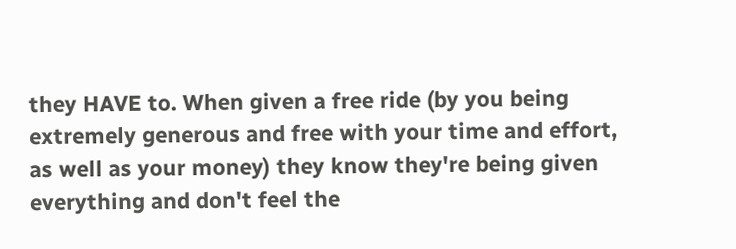they HAVE to. When given a free ride (by you being extremely generous and free with your time and effort, as well as your money) they know they're being given everything and don't feel the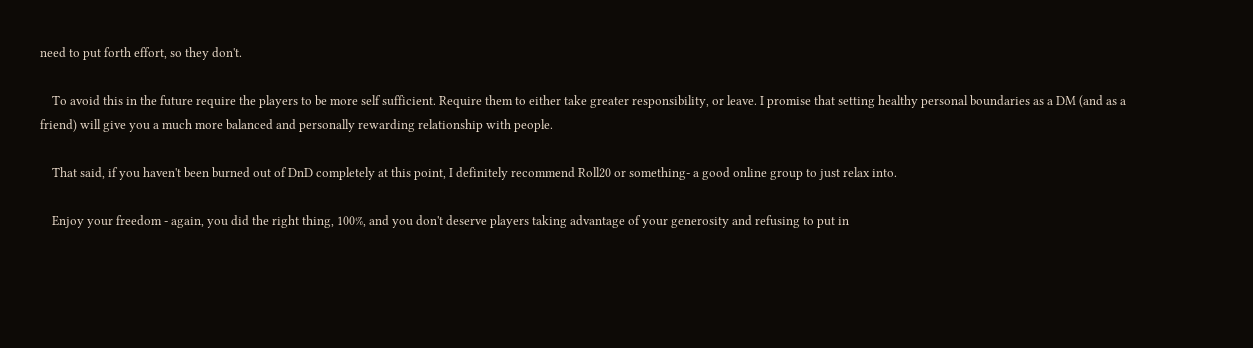need to put forth effort, so they don't.

    To avoid this in the future require the players to be more self sufficient. Require them to either take greater responsibility, or leave. I promise that setting healthy personal boundaries as a DM (and as a friend) will give you a much more balanced and personally rewarding relationship with people.

    That said, if you haven't been burned out of DnD completely at this point, I definitely recommend Roll20 or something- a good online group to just relax into.

    Enjoy your freedom - again, you did the right thing, 100%, and you don't deserve players taking advantage of your generosity and refusing to put in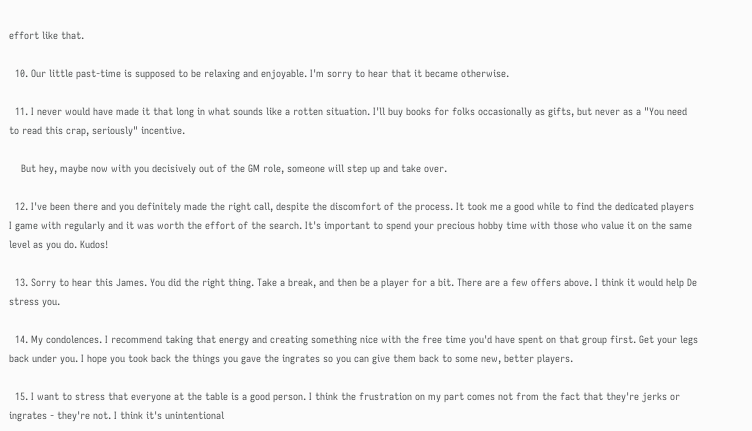effort like that.

  10. Our little past-time is supposed to be relaxing and enjoyable. I'm sorry to hear that it became otherwise.

  11. I never would have made it that long in what sounds like a rotten situation. I'll buy books for folks occasionally as gifts, but never as a "You need to read this crap, seriously" incentive.

    But hey, maybe now with you decisively out of the GM role, someone will step up and take over.

  12. I've been there and you definitely made the right call, despite the discomfort of the process. It took me a good while to find the dedicated players I game with regularly and it was worth the effort of the search. It's important to spend your precious hobby time with those who value it on the same level as you do. Kudos!

  13. Sorry to hear this James. You did the right thing. Take a break, and then be a player for a bit. There are a few offers above. I think it would help De stress you.

  14. My condolences. I recommend taking that energy and creating something nice with the free time you'd have spent on that group first. Get your legs back under you. I hope you took back the things you gave the ingrates so you can give them back to some new, better players.

  15. I want to stress that everyone at the table is a good person. I think the frustration on my part comes not from the fact that they're jerks or ingrates - they're not. I think it's unintentional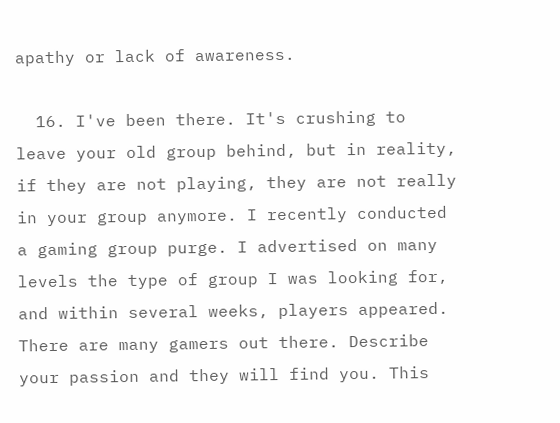apathy or lack of awareness.

  16. I've been there. It's crushing to leave your old group behind, but in reality, if they are not playing, they are not really in your group anymore. I recently conducted a gaming group purge. I advertised on many levels the type of group I was looking for, and within several weeks, players appeared. There are many gamers out there. Describe your passion and they will find you. This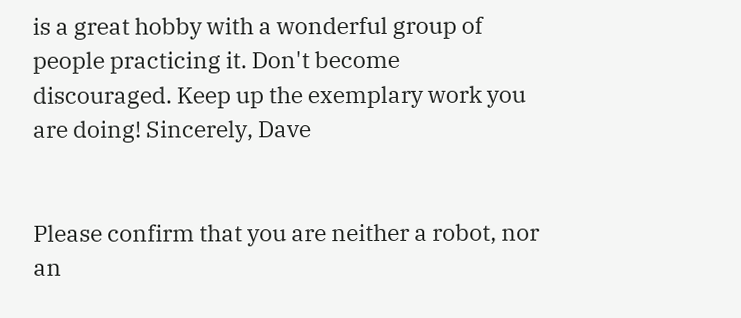is a great hobby with a wonderful group of people practicing it. Don't become discouraged. Keep up the exemplary work you are doing! Sincerely, Dave


Please confirm that you are neither a robot, nor an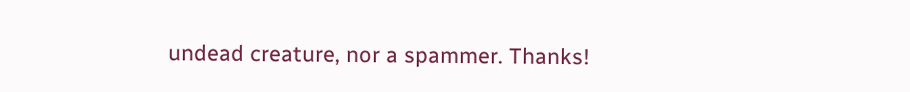undead creature, nor a spammer. Thanks!